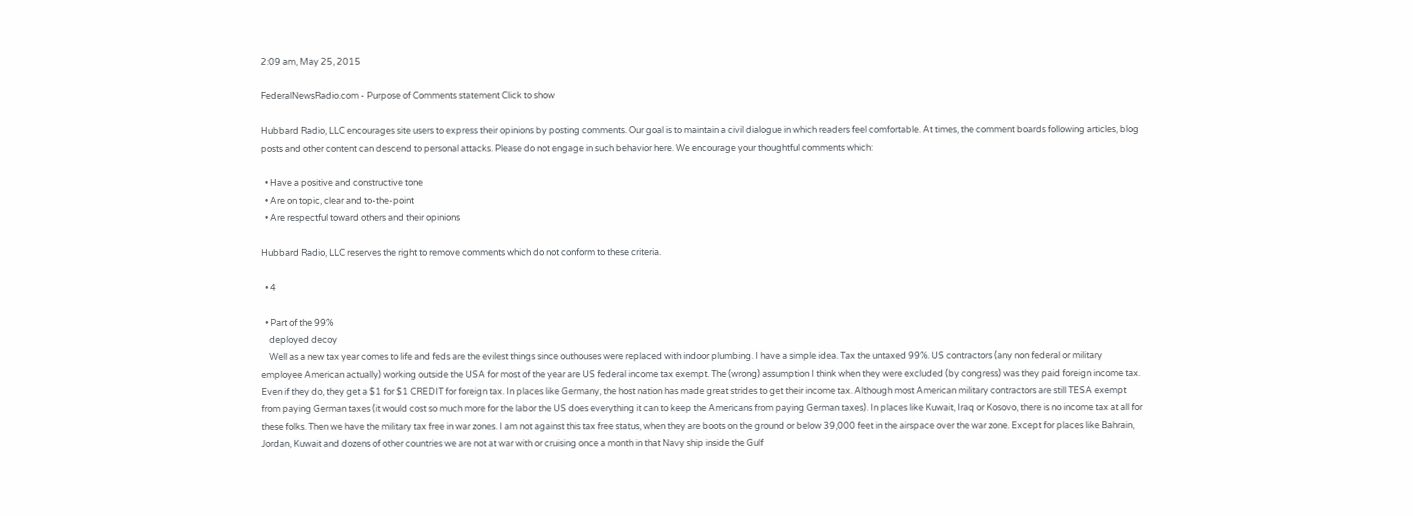2:09 am, May 25, 2015

FederalNewsRadio.com - Purpose of Comments statement Click to show

Hubbard Radio, LLC encourages site users to express their opinions by posting comments. Our goal is to maintain a civil dialogue in which readers feel comfortable. At times, the comment boards following articles, blog posts and other content can descend to personal attacks. Please do not engage in such behavior here. We encourage your thoughtful comments which:

  • Have a positive and constructive tone
  • Are on topic, clear and to-the-point
  • Are respectful toward others and their opinions

Hubbard Radio, LLC reserves the right to remove comments which do not conform to these criteria.

  • 4

  • Part of the 99%
    deployed decoy
    Well as a new tax year comes to life and feds are the evilest things since outhouses were replaced with indoor plumbing. I have a simple idea. Tax the untaxed 99%. US contractors (any non federal or military employee American actually) working outside the USA for most of the year are US federal income tax exempt. The (wrong) assumption I think when they were excluded (by congress) was they paid foreign income tax. Even if they do, they get a $1 for $1 CREDIT for foreign tax. In places like Germany, the host nation has made great strides to get their income tax. Although most American military contractors are still TESA exempt from paying German taxes (it would cost so much more for the labor the US does everything it can to keep the Americans from paying German taxes). In places like Kuwait, Iraq or Kosovo, there is no income tax at all for these folks. Then we have the military tax free in war zones. I am not against this tax free status, when they are boots on the ground or below 39,000 feet in the airspace over the war zone. Except for places like Bahrain, Jordan, Kuwait and dozens of other countries we are not at war with or cruising once a month in that Navy ship inside the Gulf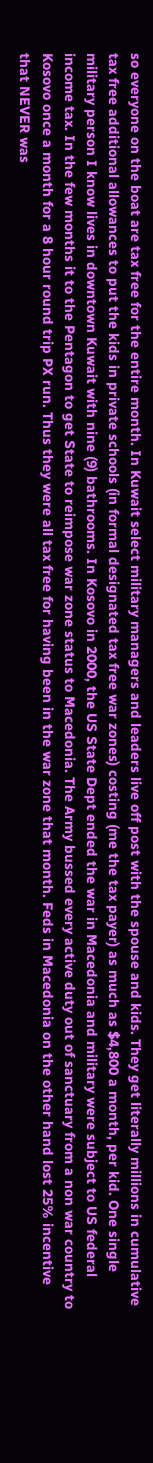so everyone on the boat are tax free for the entire month. In Kuwait select military managers and leaders live off post with the spouse and kids. They get literally millions in cumulative tax free additional allowances to put the kids in private schools (in formal designated tax free war zones) costing (me the tax payer) as much as $4,800 a month, per kid. One single military person I know lives in downtown Kuwait with nine (9) bathrooms. In Kosovo in 2000, the US State Dept ended the war in Macedonia and military were subject to US federal income tax. In the few months it to the Pentagon to get State to reimpose war zone status to Macedonia. The Army bussed every active duty out of sanctuary from a non war country to Kosovo once a month for a 8 hour round trip PX run. Thus they were all tax free for having been in the war zone that month. Feds in Macedonia on the other hand lost 25% incentive that NEVER was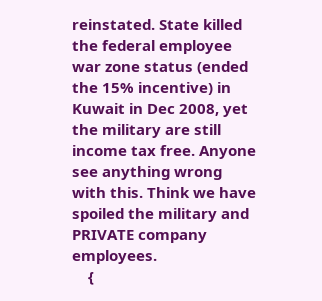reinstated. State killed the federal employee war zone status (ended the 15% incentive) in Kuwait in Dec 2008, yet the military are still income tax free. Anyone see anything wrong with this. Think we have spoiled the military and PRIVATE company employees.
    {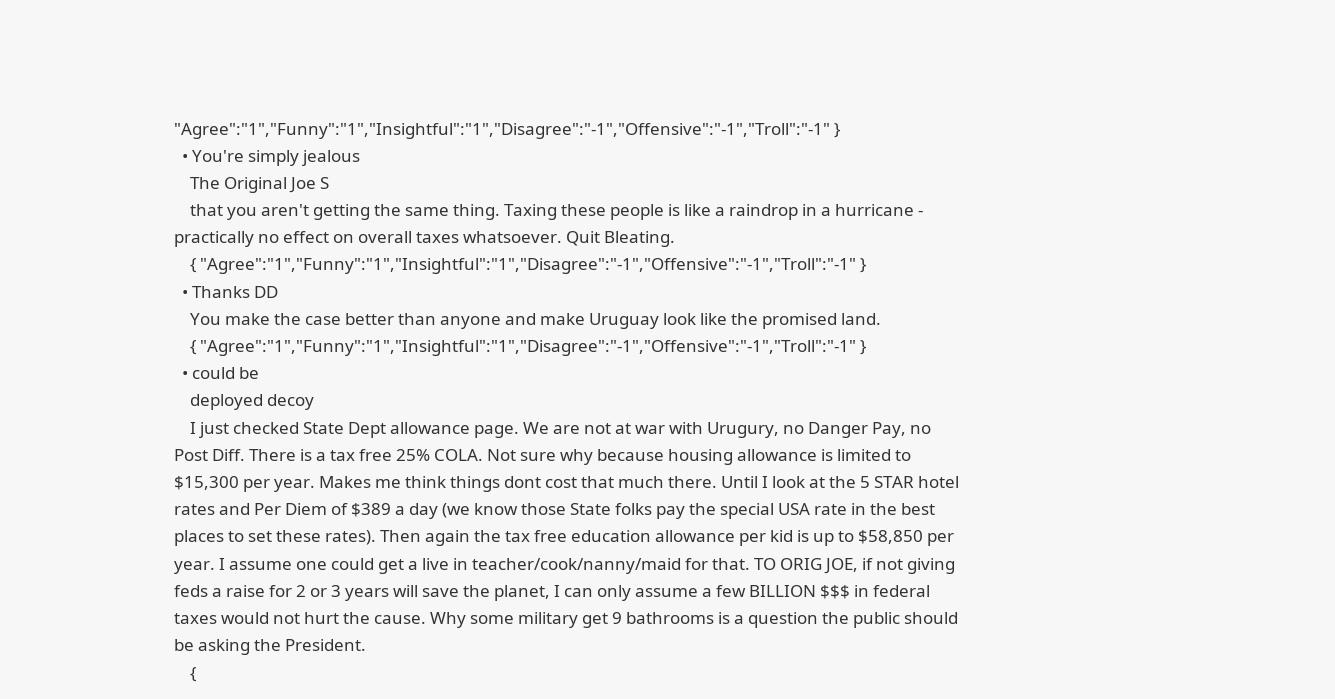"Agree":"1","Funny":"1","Insightful":"1","Disagree":"-1","Offensive":"-1","Troll":"-1" }
  • You're simply jealous
    The Original Joe S
    that you aren't getting the same thing. Taxing these people is like a raindrop in a hurricane - practically no effect on overall taxes whatsoever. Quit Bleating.
    { "Agree":"1","Funny":"1","Insightful":"1","Disagree":"-1","Offensive":"-1","Troll":"-1" }
  • Thanks DD
    You make the case better than anyone and make Uruguay look like the promised land.
    { "Agree":"1","Funny":"1","Insightful":"1","Disagree":"-1","Offensive":"-1","Troll":"-1" }
  • could be
    deployed decoy
    I just checked State Dept allowance page. We are not at war with Urugury, no Danger Pay, no Post Diff. There is a tax free 25% COLA. Not sure why because housing allowance is limited to $15,300 per year. Makes me think things dont cost that much there. Until I look at the 5 STAR hotel rates and Per Diem of $389 a day (we know those State folks pay the special USA rate in the best places to set these rates). Then again the tax free education allowance per kid is up to $58,850 per year. I assume one could get a live in teacher/cook/nanny/maid for that. TO ORIG JOE, if not giving feds a raise for 2 or 3 years will save the planet, I can only assume a few BILLION $$$ in federal taxes would not hurt the cause. Why some military get 9 bathrooms is a question the public should be asking the President.
    {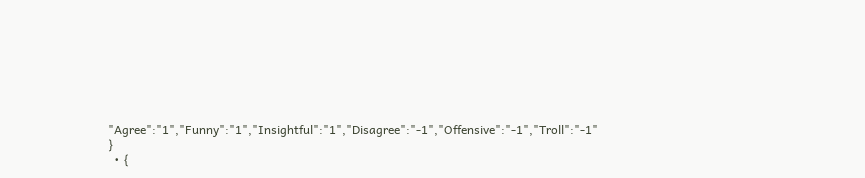"Agree":"1","Funny":"1","Insightful":"1","Disagree":"-1","Offensive":"-1","Troll":"-1" }
  • {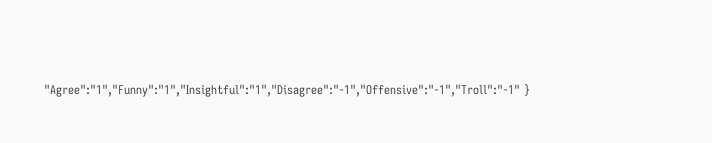"Agree":"1","Funny":"1","Insightful":"1","Disagree":"-1","Offensive":"-1","Troll":"-1" }